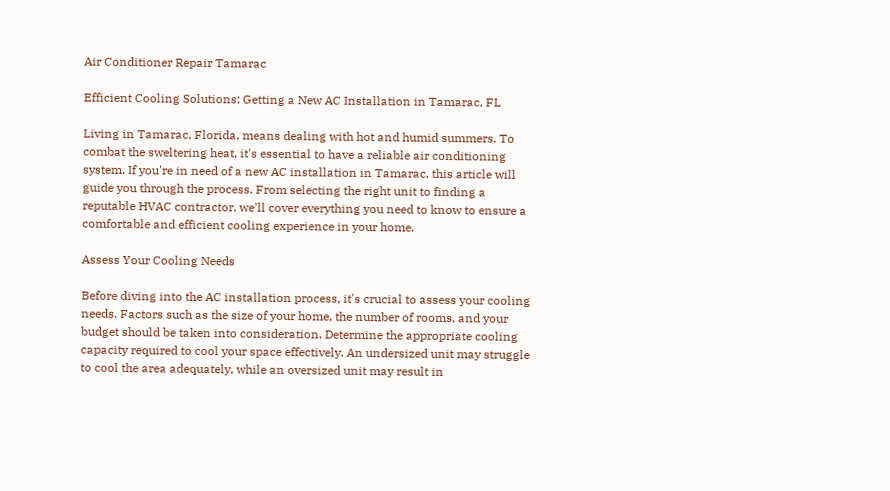Air Conditioner Repair Tamarac

Efficient Cooling Solutions: Getting a New AC Installation in Tamarac, FL

Living in Tamarac, Florida, means dealing with hot and humid summers. To combat the sweltering heat, it's essential to have a reliable air conditioning system. If you're in need of a new AC installation in Tamarac, this article will guide you through the process. From selecting the right unit to finding a reputable HVAC contractor, we'll cover everything you need to know to ensure a comfortable and efficient cooling experience in your home.

Assess Your Cooling Needs

Before diving into the AC installation process, it's crucial to assess your cooling needs. Factors such as the size of your home, the number of rooms, and your budget should be taken into consideration. Determine the appropriate cooling capacity required to cool your space effectively. An undersized unit may struggle to cool the area adequately, while an oversized unit may result in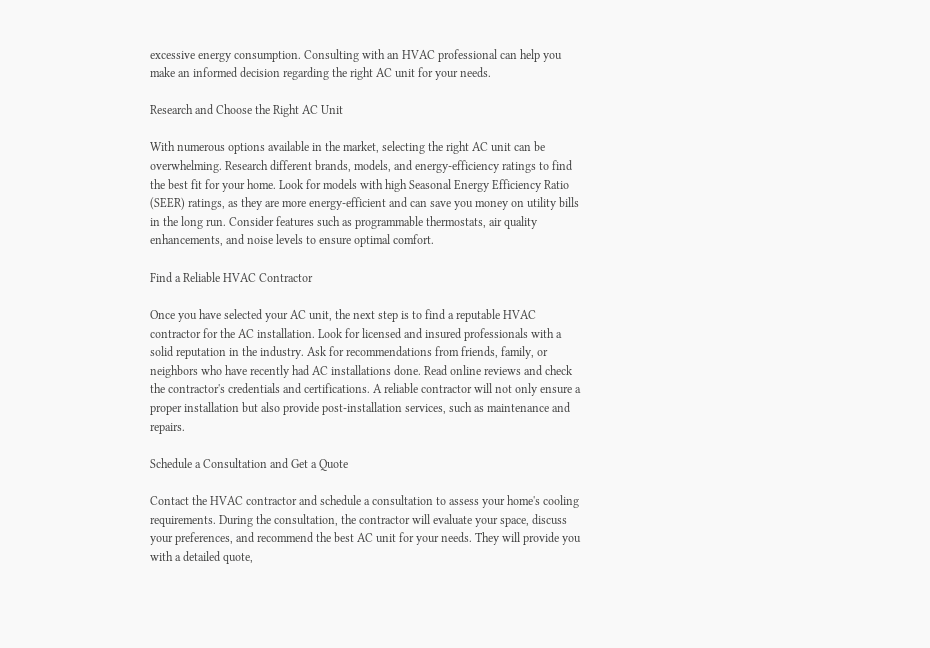excessive energy consumption. Consulting with an HVAC professional can help you make an informed decision regarding the right AC unit for your needs.

Research and Choose the Right AC Unit

With numerous options available in the market, selecting the right AC unit can be overwhelming. Research different brands, models, and energy-efficiency ratings to find the best fit for your home. Look for models with high Seasonal Energy Efficiency Ratio (SEER) ratings, as they are more energy-efficient and can save you money on utility bills in the long run. Consider features such as programmable thermostats, air quality enhancements, and noise levels to ensure optimal comfort.

Find a Reliable HVAC Contractor

Once you have selected your AC unit, the next step is to find a reputable HVAC contractor for the AC installation. Look for licensed and insured professionals with a solid reputation in the industry. Ask for recommendations from friends, family, or neighbors who have recently had AC installations done. Read online reviews and check the contractor's credentials and certifications. A reliable contractor will not only ensure a proper installation but also provide post-installation services, such as maintenance and repairs.

Schedule a Consultation and Get a Quote

Contact the HVAC contractor and schedule a consultation to assess your home's cooling requirements. During the consultation, the contractor will evaluate your space, discuss your preferences, and recommend the best AC unit for your needs. They will provide you with a detailed quote,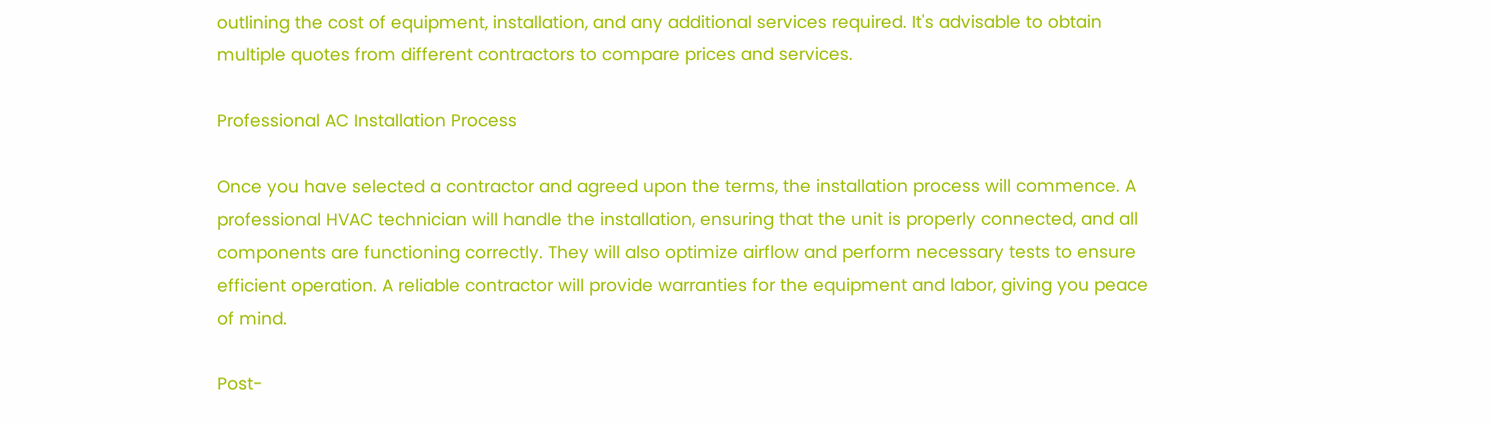outlining the cost of equipment, installation, and any additional services required. It's advisable to obtain multiple quotes from different contractors to compare prices and services.

Professional AC Installation Process

Once you have selected a contractor and agreed upon the terms, the installation process will commence. A professional HVAC technician will handle the installation, ensuring that the unit is properly connected, and all components are functioning correctly. They will also optimize airflow and perform necessary tests to ensure efficient operation. A reliable contractor will provide warranties for the equipment and labor, giving you peace of mind.

Post-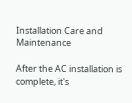Installation Care and Maintenance

After the AC installation is complete, it's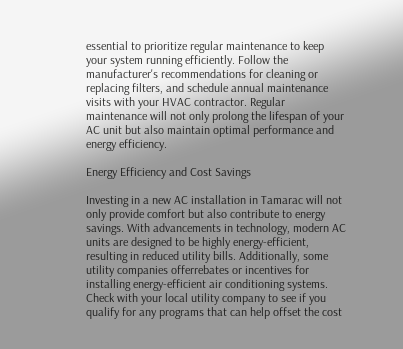essential to prioritize regular maintenance to keep your system running efficiently. Follow the manufacturer's recommendations for cleaning or replacing filters, and schedule annual maintenance visits with your HVAC contractor. Regular maintenance will not only prolong the lifespan of your AC unit but also maintain optimal performance and energy efficiency.

Energy Efficiency and Cost Savings

Investing in a new AC installation in Tamarac will not only provide comfort but also contribute to energy savings. With advancements in technology, modern AC units are designed to be highly energy-efficient, resulting in reduced utility bills. Additionally, some utility companies offerrebates or incentives for installing energy-efficient air conditioning systems. Check with your local utility company to see if you qualify for any programs that can help offset the cost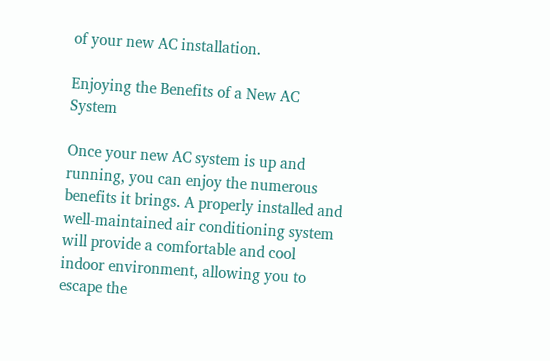of your new AC installation.

Enjoying the Benefits of a New AC System

Once your new AC system is up and running, you can enjoy the numerous benefits it brings. A properly installed and well-maintained air conditioning system will provide a comfortable and cool indoor environment, allowing you to escape the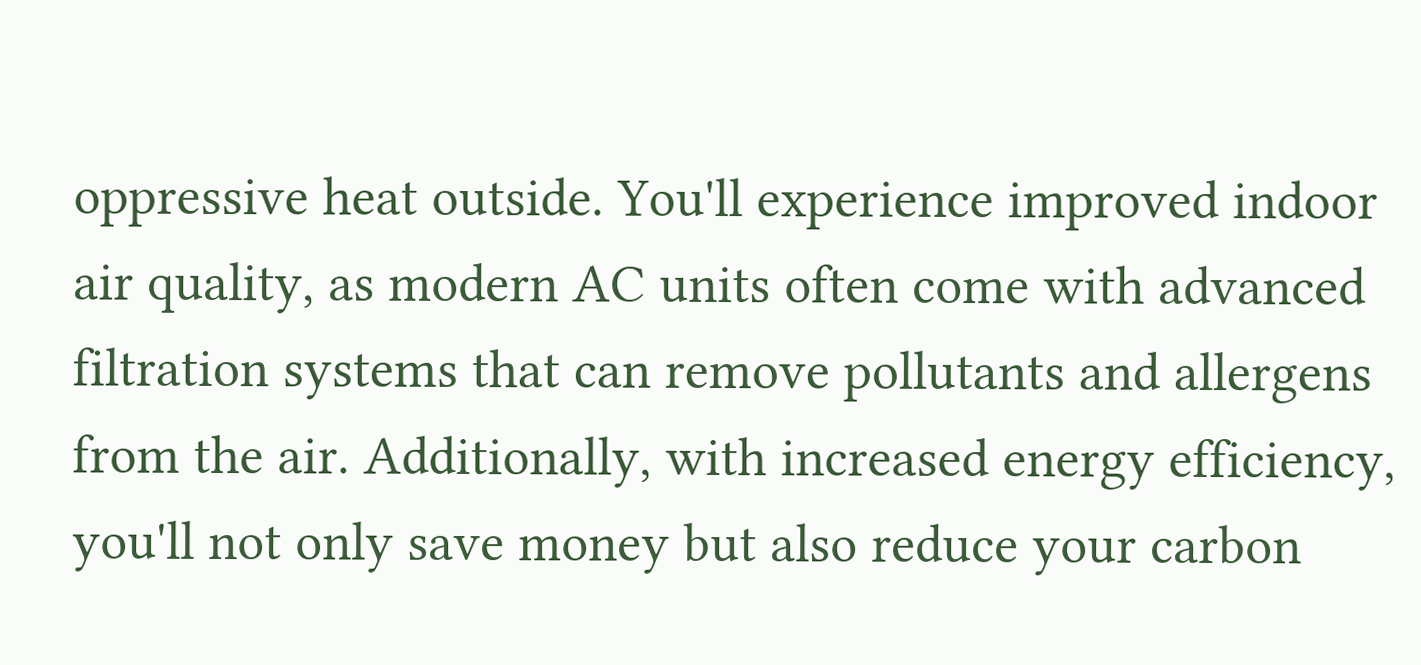oppressive heat outside. You'll experience improved indoor air quality, as modern AC units often come with advanced filtration systems that can remove pollutants and allergens from the air. Additionally, with increased energy efficiency, you'll not only save money but also reduce your carbon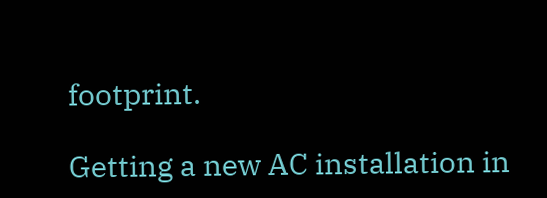footprint.

Getting a new AC installation in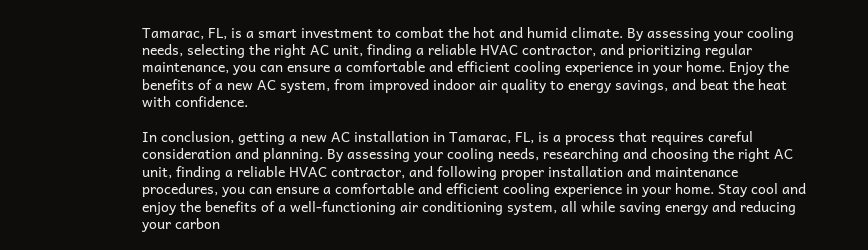Tamarac, FL, is a smart investment to combat the hot and humid climate. By assessing your cooling needs, selecting the right AC unit, finding a reliable HVAC contractor, and prioritizing regular maintenance, you can ensure a comfortable and efficient cooling experience in your home. Enjoy the benefits of a new AC system, from improved indoor air quality to energy savings, and beat the heat with confidence.

In conclusion, getting a new AC installation in Tamarac, FL, is a process that requires careful consideration and planning. By assessing your cooling needs, researching and choosing the right AC unit, finding a reliable HVAC contractor, and following proper installation and maintenance procedures, you can ensure a comfortable and efficient cooling experience in your home. Stay cool and enjoy the benefits of a well-functioning air conditioning system, all while saving energy and reducing your carbon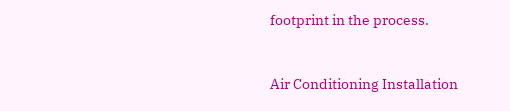footprint in the process.


Air Conditioning Installation